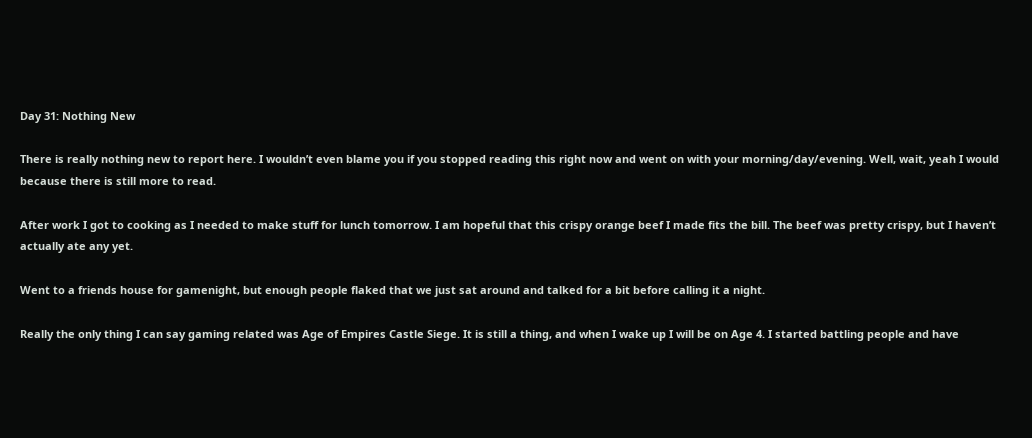Day 31: Nothing New

There is really nothing new to report here. I wouldn’t even blame you if you stopped reading this right now and went on with your morning/day/evening. Well, wait, yeah I would because there is still more to read.

After work I got to cooking as I needed to make stuff for lunch tomorrow. I am hopeful that this crispy orange beef I made fits the bill. The beef was pretty crispy, but I haven’t actually ate any yet.

Went to a friends house for gamenight, but enough people flaked that we just sat around and talked for a bit before calling it a night.

Really the only thing I can say gaming related was Age of Empires Castle Siege. It is still a thing, and when I wake up I will be on Age 4. I started battling people and have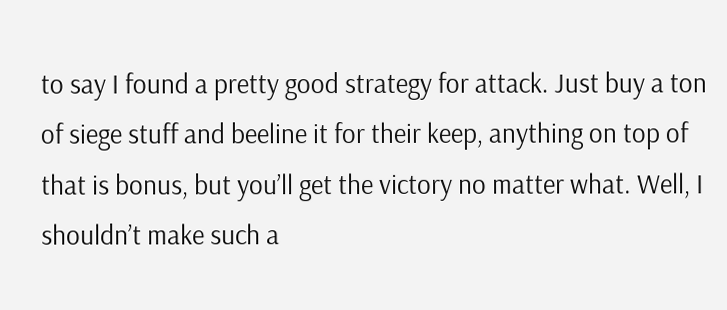to say I found a pretty good strategy for attack. Just buy a ton of siege stuff and beeline it for their keep, anything on top of that is bonus, but you’ll get the victory no matter what. Well, I shouldn’t make such a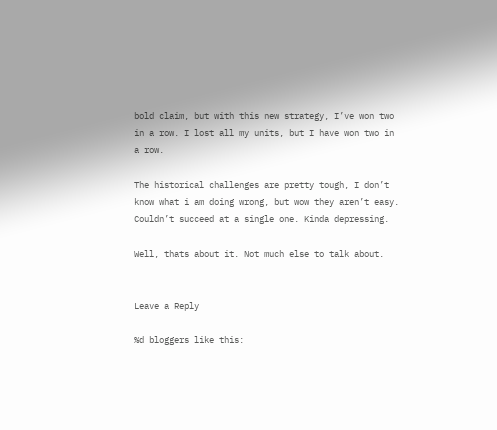bold claim, but with this new strategy, I’ve won two in a row. I lost all my units, but I have won two in a row.

The historical challenges are pretty tough, I don’t know what i am doing wrong, but wow they aren’t easy. Couldn’t succeed at a single one. Kinda depressing.

Well, thats about it. Not much else to talk about.


Leave a Reply

%d bloggers like this: